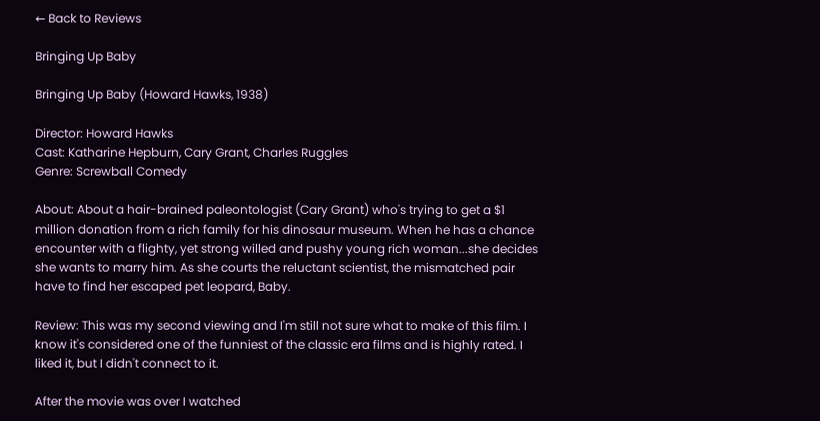← Back to Reviews

Bringing Up Baby

Bringing Up Baby (Howard Hawks, 1938)

Director: Howard Hawks
Cast: Katharine Hepburn, Cary Grant, Charles Ruggles
Genre: Screwball Comedy

About: About a hair-brained paleontologist (Cary Grant) who's trying to get a $1 million donation from a rich family for his dinosaur museum. When he has a chance encounter with a flighty, yet strong willed and pushy young rich woman...she decides she wants to marry him. As she courts the reluctant scientist, the mismatched pair have to find her escaped pet leopard, Baby.

Review: This was my second viewing and I'm still not sure what to make of this film. I know it's considered one of the funniest of the classic era films and is highly rated. I liked it, but I didn't connect to it.

After the movie was over I watched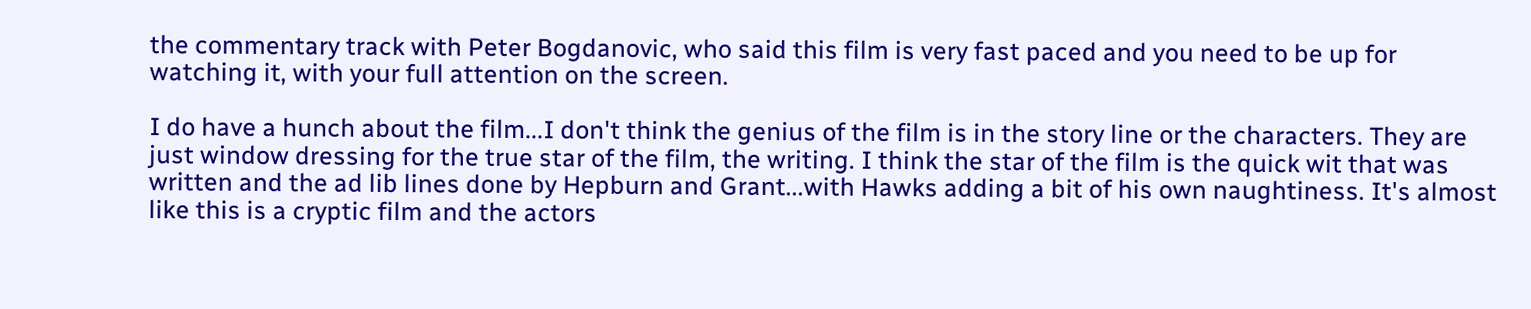the commentary track with Peter Bogdanovic, who said this film is very fast paced and you need to be up for watching it, with your full attention on the screen.

I do have a hunch about the film...I don't think the genius of the film is in the story line or the characters. They are just window dressing for the true star of the film, the writing. I think the star of the film is the quick wit that was written and the ad lib lines done by Hepburn and Grant...with Hawks adding a bit of his own naughtiness. It's almost like this is a cryptic film and the actors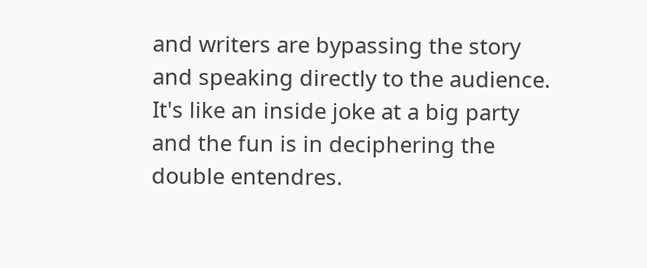and writers are bypassing the story and speaking directly to the audience. It's like an inside joke at a big party and the fun is in deciphering the double entendres.